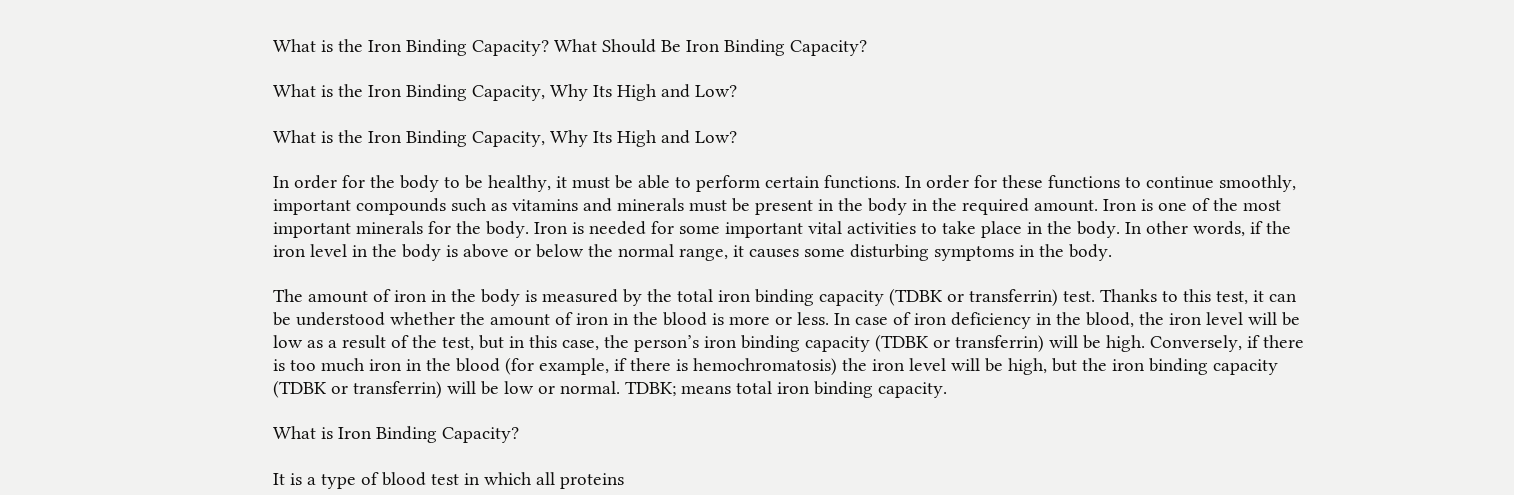What is the Iron Binding Capacity? What Should Be Iron Binding Capacity?

What is the Iron Binding Capacity, Why Its High and Low?

What is the Iron Binding Capacity, Why Its High and Low?

In order for the body to be healthy, it must be able to perform certain functions. In order for these functions to continue smoothly, important compounds such as vitamins and minerals must be present in the body in the required amount. Iron is one of the most important minerals for the body. Iron is needed for some important vital activities to take place in the body. In other words, if the iron level in the body is above or below the normal range, it causes some disturbing symptoms in the body.

The amount of iron in the body is measured by the total iron binding capacity (TDBK or transferrin) test. Thanks to this test, it can be understood whether the amount of iron in the blood is more or less. In case of iron deficiency in the blood, the iron level will be low as a result of the test, but in this case, the person’s iron binding capacity (TDBK or transferrin) will be high. Conversely, if there is too much iron in the blood (for example, if there is hemochromatosis) the iron level will be high, but the iron binding capacity (TDBK or transferrin) will be low or normal. TDBK; means total iron binding capacity.

What is Iron Binding Capacity?

It is a type of blood test in which all proteins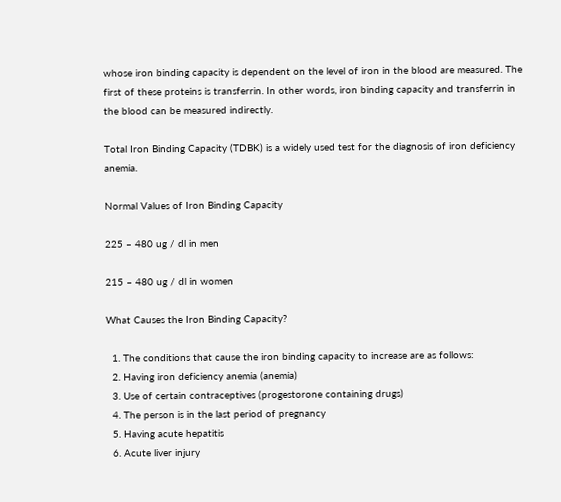whose iron binding capacity is dependent on the level of iron in the blood are measured. The first of these proteins is transferrin. In other words, iron binding capacity and transferrin in the blood can be measured indirectly.

Total Iron Binding Capacity (TDBK) is a widely used test for the diagnosis of iron deficiency anemia.

Normal Values of Iron Binding Capacity

225 – 480 ug / dl in men

215 – 480 ug / dl in women

What Causes the Iron Binding Capacity?

  1. The conditions that cause the iron binding capacity to increase are as follows:
  2. Having iron deficiency anemia (anemia)
  3. Use of certain contraceptives (progestorone containing drugs)
  4. The person is in the last period of pregnancy
  5. Having acute hepatitis
  6. Acute liver injury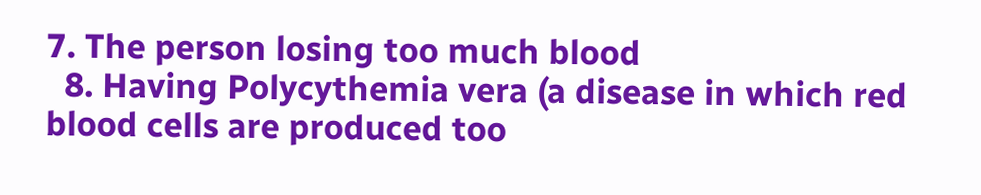7. The person losing too much blood
  8. Having Polycythemia vera (a disease in which red blood cells are produced too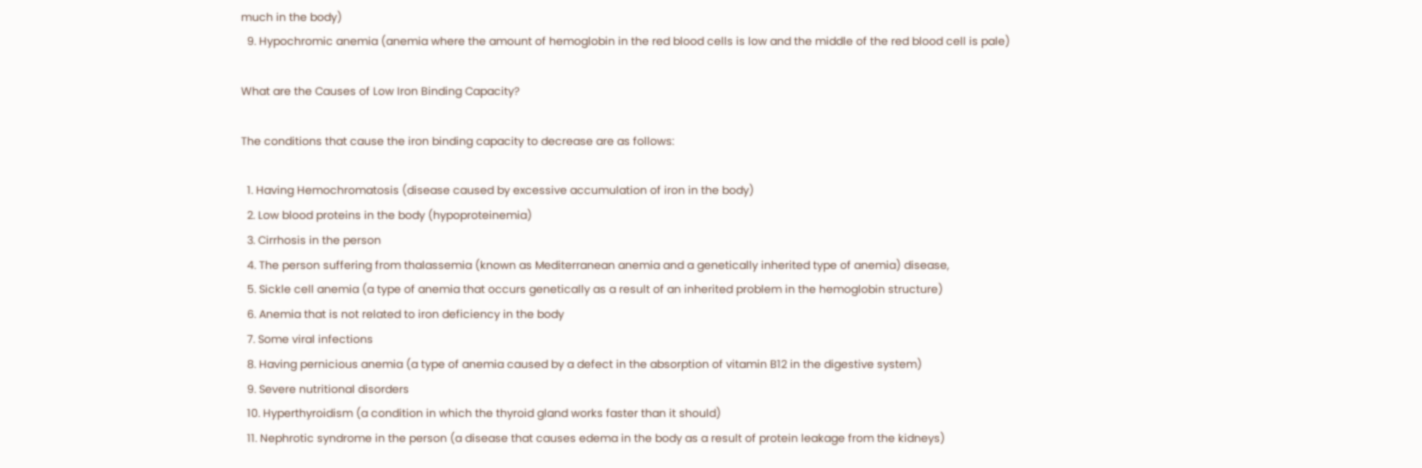much in the body)
  9. Hypochromic anemia (anemia where the amount of hemoglobin in the red blood cells is low and the middle of the red blood cell is pale)

What are the Causes of Low Iron Binding Capacity?

The conditions that cause the iron binding capacity to decrease are as follows:

  1. Having Hemochromatosis (disease caused by excessive accumulation of iron in the body)
  2. Low blood proteins in the body (hypoproteinemia)
  3. Cirrhosis in the person
  4. The person suffering from thalassemia (known as Mediterranean anemia and a genetically inherited type of anemia) disease,
  5. Sickle cell anemia (a type of anemia that occurs genetically as a result of an inherited problem in the hemoglobin structure)
  6. Anemia that is not related to iron deficiency in the body
  7. Some viral infections
  8. Having pernicious anemia (a type of anemia caused by a defect in the absorption of vitamin B12 in the digestive system)
  9. Severe nutritional disorders
  10. Hyperthyroidism (a condition in which the thyroid gland works faster than it should)
  11. Nephrotic syndrome in the person (a disease that causes edema in the body as a result of protein leakage from the kidneys)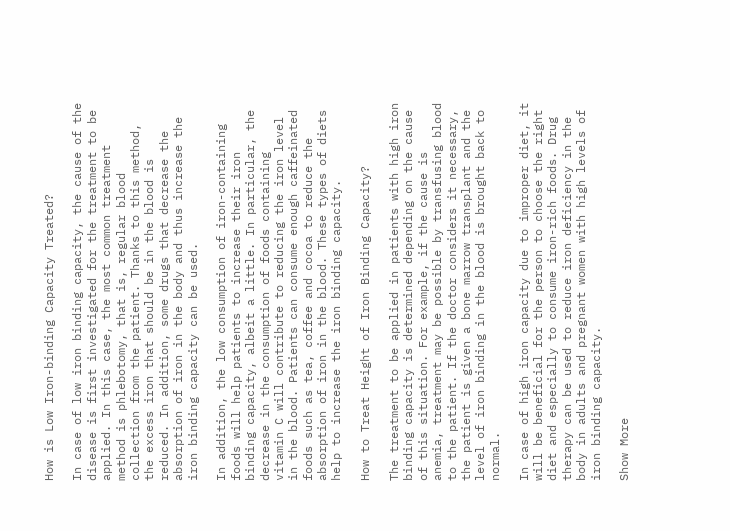How is Low Iron-binding Capacity Treated?

In case of low iron binding capacity, the cause of the disease is first investigated for the treatment to be applied. In this case, the most common treatment method is phlebotomy, that is, regular blood collection from the patient. Thanks to this method, the excess iron that should be in the blood is reduced. In addition, some drugs that decrease the absorption of iron in the body and thus increase the iron binding capacity can be used.

In addition, the low consumption of iron-containing foods will help patients to increase their iron binding capacity, albeit a little. In particular, the decrease in the consumption of foods containing vitamin C will contribute to reducing the iron level in the blood. Patients can consume enough caffeinated foods such as tea, coffee and cocoa to reduce the absorption of iron in the blood. These types of diets help to increase the iron binding capacity.

How to Treat Height of Iron Binding Capacity?

The treatment to be applied in patients with high iron binding capacity is determined depending on the cause of this situation. For example, if the cause is anemia, treatment may be possible by transfusing blood to the patient. If the doctor considers it necessary, the patient is given a bone marrow transplant and the level of iron binding in the blood is brought back to normal.

In case of high iron capacity due to improper diet, it will be beneficial for the person to choose the right diet and especially to consume iron-rich foods. Drug therapy can be used to reduce iron deficiency in the body in adults and pregnant women with high levels of iron binding capacity.

Show More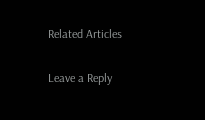Related Articles

Leave a Reply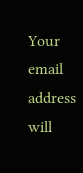Your email address will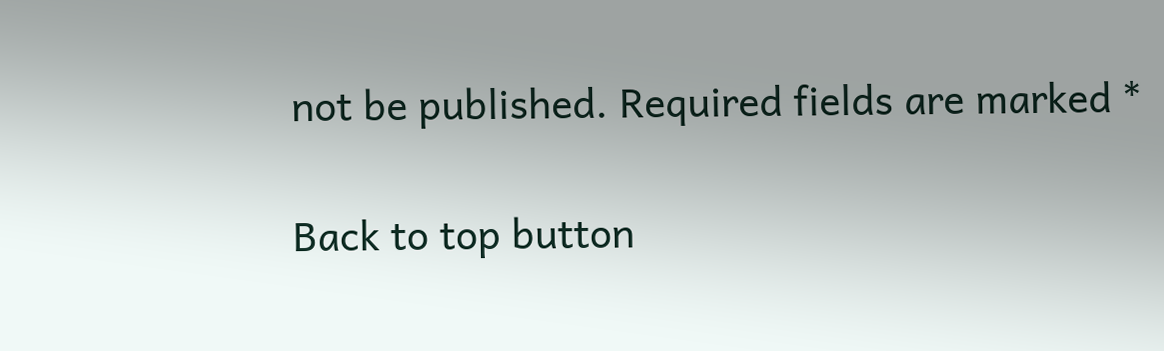not be published. Required fields are marked *

Back to top button